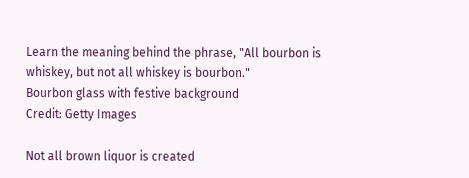Learn the meaning behind the phrase, "All bourbon is whiskey, but not all whiskey is bourbon."
Bourbon glass with festive background
Credit: Getty Images

Not all brown liquor is created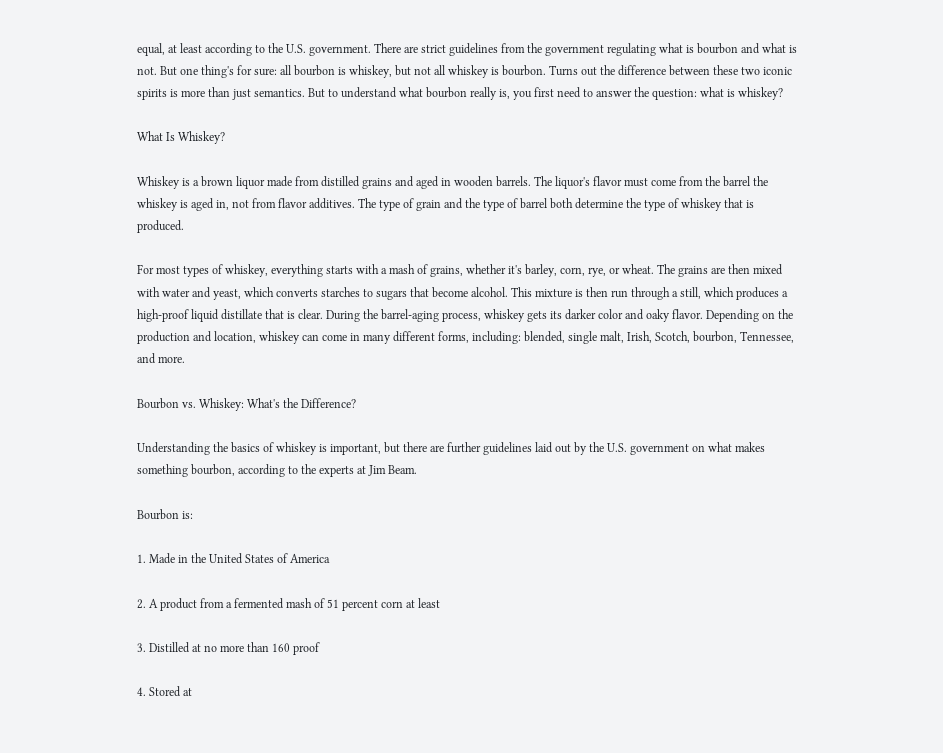equal, at least according to the U.S. government. There are strict guidelines from the government regulating what is bourbon and what is not. But one thing's for sure: all bourbon is whiskey, but not all whiskey is bourbon. Turns out the difference between these two iconic spirits is more than just semantics. But to understand what bourbon really is, you first need to answer the question: what is whiskey?

What Is Whiskey?

Whiskey is a brown liquor made from distilled grains and aged in wooden barrels. The liquor's flavor must come from the barrel the whiskey is aged in, not from flavor additives. The type of grain and the type of barrel both determine the type of whiskey that is produced.

For most types of whiskey, everything starts with a mash of grains, whether it's barley, corn, rye, or wheat. The grains are then mixed with water and yeast, which converts starches to sugars that become alcohol. This mixture is then run through a still, which produces a high-proof liquid distillate that is clear. During the barrel-aging process, whiskey gets its darker color and oaky flavor. Depending on the production and location, whiskey can come in many different forms, including: blended, single malt, Irish, Scotch, bourbon, Tennessee, and more.

Bourbon vs. Whiskey: What's the Difference?

Understanding the basics of whiskey is important, but there are further guidelines laid out by the U.S. government on what makes something bourbon, according to the experts at Jim Beam.

Bourbon is:

1. Made in the United States of America

2. A product from a fermented mash of 51 percent corn at least

3. Distilled at no more than 160 proof

4. Stored at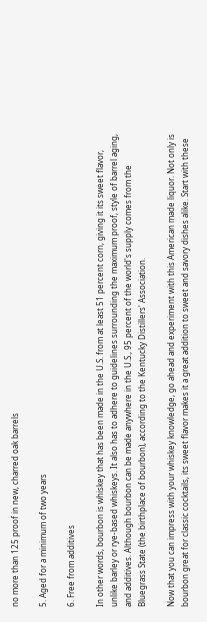no more than 125 proof in new, charred oak barrels

5. Aged for a minimum of two years

6. Free from additives

In other words, bourbon is whiskey that has been made in the U.S. from at least 51 percent corn, giving it its sweet flavor, unlike barley or rye-based whiskeys. It also has to adhere to guidelines surrounding the maximum proof, style of barrel aging, and additives. Although bourbon can be made anywhere in the U.S., 95 percent of the world's supply comes from the Bluegrass State (the birthplace of bourbon), according to the Kentucky Distillers' Association.

Now that you can impress with your whiskey knowledge, go ahead and experiment with this American made liquor. Not only is bourbon great for classic cocktails, its sweet flavor makes it a great addition to sweet and savory dishes alike. Start with these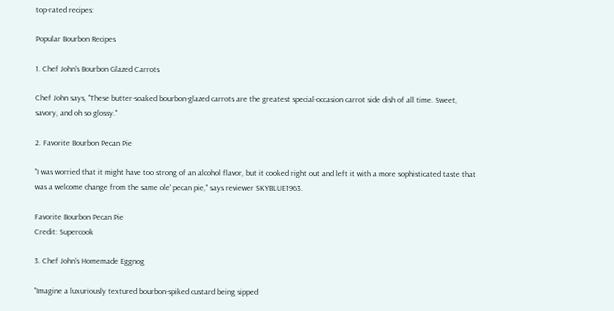top-rated recipes:

Popular Bourbon Recipes

1. Chef John's Bourbon Glazed Carrots

Chef John says, "These butter-soaked bourbon-glazed carrots are the greatest special-occasion carrot side dish of all time. Sweet, savory, and oh so glossy."

2. Favorite Bourbon Pecan Pie

"I was worried that it might have too strong of an alcohol flavor, but it cooked right out and left it with a more sophisticated taste that was a welcome change from the same ole' pecan pie," says reviewer SKYBLUE1963.

Favorite Bourbon Pecan Pie
Credit: Supercook

3. Chef John's Homemade Eggnog

"Imagine a luxuriously textured bourbon-spiked custard being sipped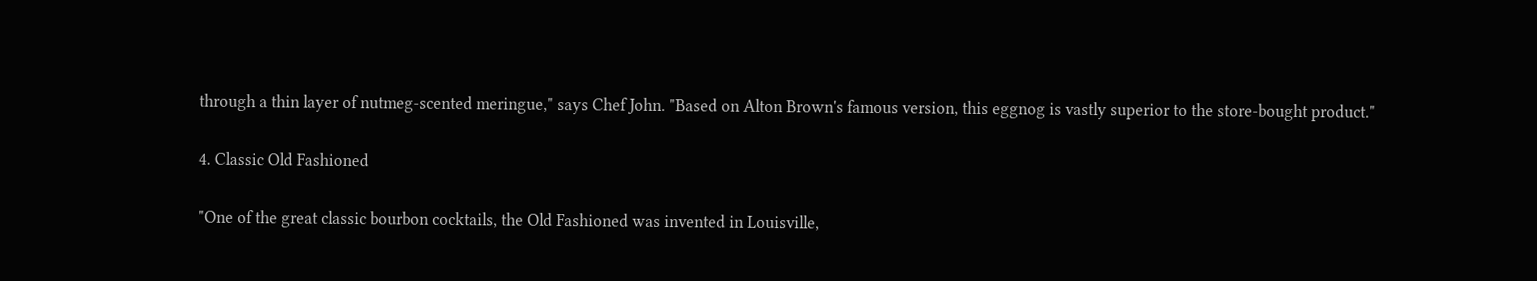through a thin layer of nutmeg-scented meringue," says Chef John. "Based on Alton Brown's famous version, this eggnog is vastly superior to the store-bought product."

4. Classic Old Fashioned

"One of the great classic bourbon cocktails, the Old Fashioned was invented in Louisville,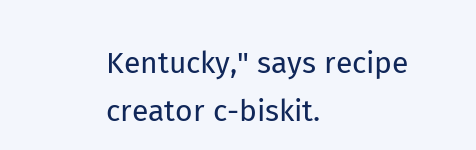Kentucky," says recipe creator c-biskit.